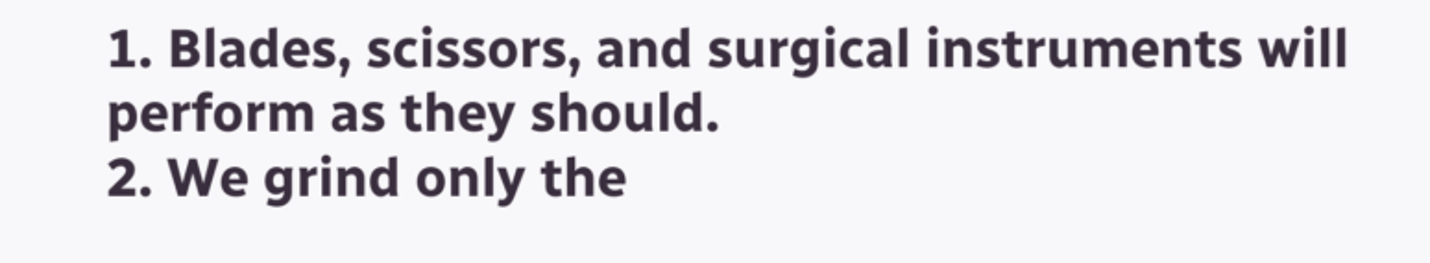1. Blades, scissors, and surgical instruments will perform as they should.
2. We grind only the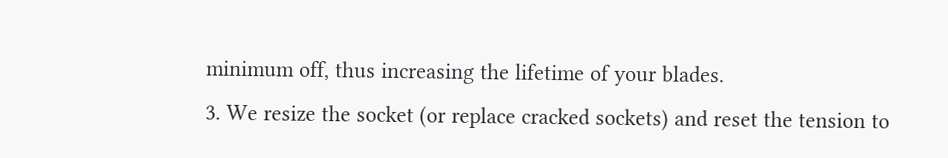minimum off, thus increasing the lifetime of your blades.
3. We resize the socket (or replace cracked sockets) and reset the tension to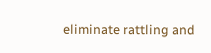eliminate rattling and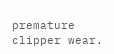premature clipper wear.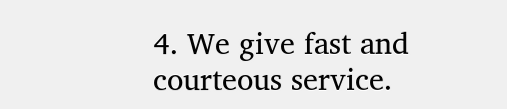4. We give fast and courteous service.